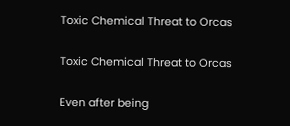Toxic Chemical Threat to Orcas

Toxic Chemical Threat to Orcas

Even after being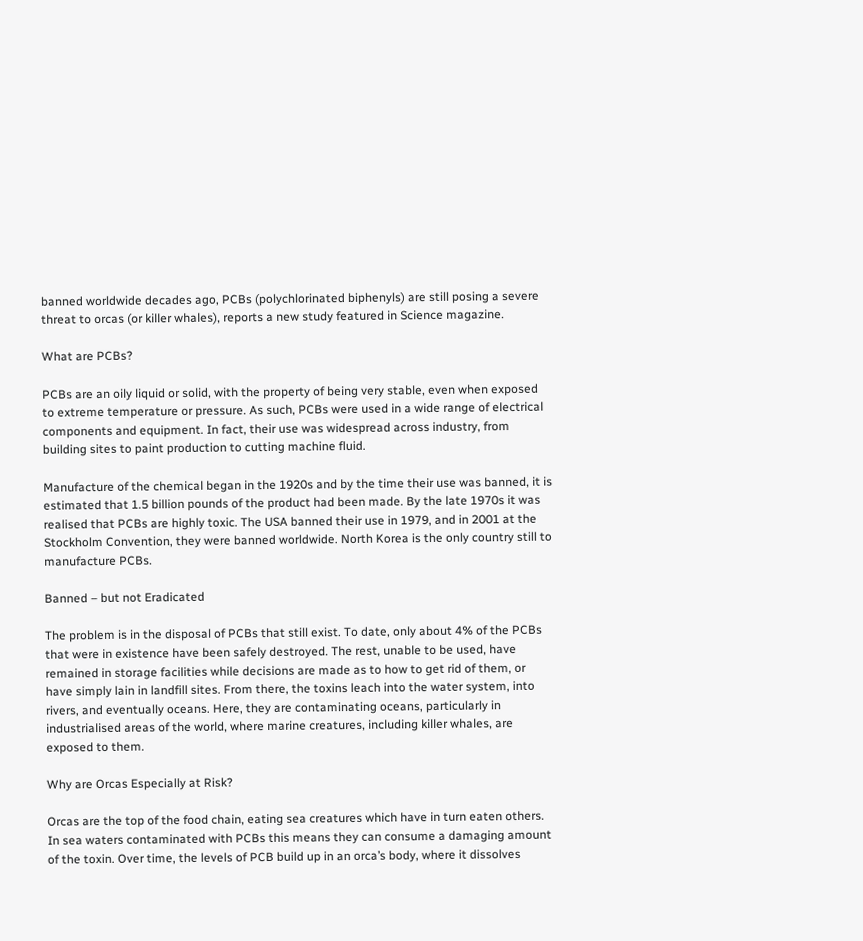banned worldwide decades ago, PCBs (polychlorinated biphenyls) are still posing a severe threat to orcas (or killer whales), reports a new study featured in Science magazine.

What are PCBs?

PCBs are an oily liquid or solid, with the property of being very stable, even when exposed to extreme temperature or pressure. As such, PCBs were used in a wide range of electrical components and equipment. In fact, their use was widespread across industry, from building sites to paint production to cutting machine fluid.

Manufacture of the chemical began in the 1920s and by the time their use was banned, it is estimated that 1.5 billion pounds of the product had been made. By the late 1970s it was realised that PCBs are highly toxic. The USA banned their use in 1979, and in 2001 at the Stockholm Convention, they were banned worldwide. North Korea is the only country still to manufacture PCBs.

Banned – but not Eradicated

The problem is in the disposal of PCBs that still exist. To date, only about 4% of the PCBs that were in existence have been safely destroyed. The rest, unable to be used, have remained in storage facilities while decisions are made as to how to get rid of them, or have simply lain in landfill sites. From there, the toxins leach into the water system, into rivers, and eventually oceans. Here, they are contaminating oceans, particularly in industrialised areas of the world, where marine creatures, including killer whales, are exposed to them.

Why are Orcas Especially at Risk?

Orcas are the top of the food chain, eating sea creatures which have in turn eaten others. In sea waters contaminated with PCBs this means they can consume a damaging amount of the toxin. Over time, the levels of PCB build up in an orca’s body, where it dissolves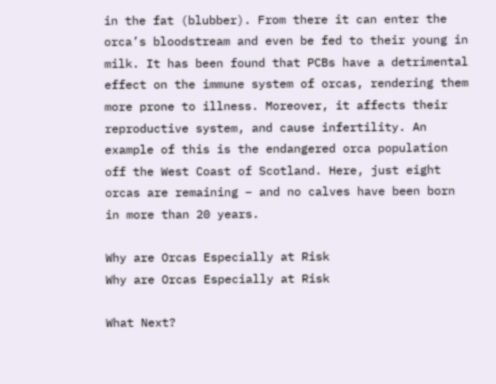in the fat (blubber). From there it can enter the orca’s bloodstream and even be fed to their young in milk. It has been found that PCBs have a detrimental effect on the immune system of orcas, rendering them more prone to illness. Moreover, it affects their reproductive system, and cause infertility. An example of this is the endangered orca population off the West Coast of Scotland. Here, just eight orcas are remaining – and no calves have been born in more than 20 years.

Why are Orcas Especially at Risk
Why are Orcas Especially at Risk

What Next?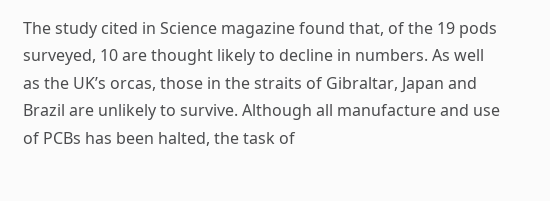The study cited in Science magazine found that, of the 19 pods surveyed, 10 are thought likely to decline in numbers. As well as the UK’s orcas, those in the straits of Gibraltar, Japan and Brazil are unlikely to survive. Although all manufacture and use of PCBs has been halted, the task of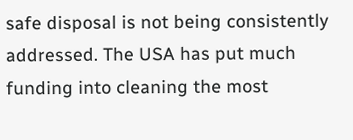safe disposal is not being consistently addressed. The USA has put much funding into cleaning the most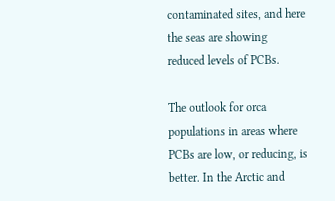contaminated sites, and here the seas are showing reduced levels of PCBs.

The outlook for orca populations in areas where PCBs are low, or reducing, is better. In the Arctic and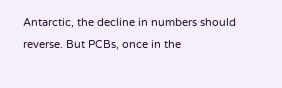Antarctic, the decline in numbers should reverse. But PCBs, once in the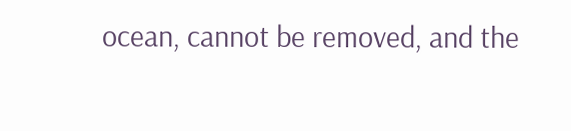ocean, cannot be removed, and the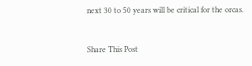next 30 to 50 years will be critical for the orcas.


Share This Post